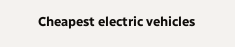Cheapest electric vehicles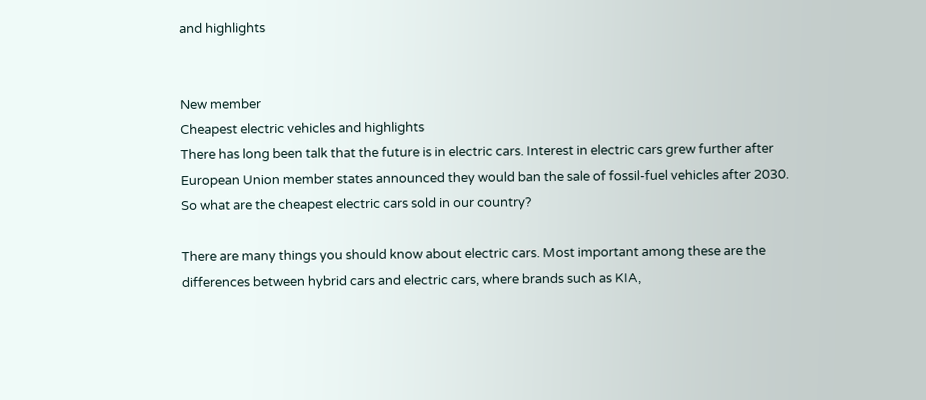and highlights


New member
Cheapest electric vehicles and highlights
There has long been talk that the future is in electric cars. Interest in electric cars grew further after European Union member states announced they would ban the sale of fossil-fuel vehicles after 2030. So what are the cheapest electric cars sold in our country?

There are many things you should know about electric cars. Most important among these are the differences between hybrid cars and electric cars, where brands such as KIA,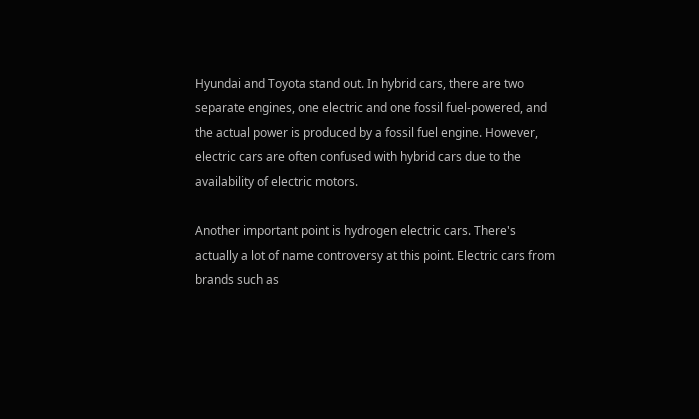Hyundai and Toyota stand out. In hybrid cars, there are two separate engines, one electric and one fossil fuel-powered, and the actual power is produced by a fossil fuel engine. However, electric cars are often confused with hybrid cars due to the availability of electric motors.

Another important point is hydrogen electric cars. There's actually a lot of name controversy at this point. Electric cars from brands such as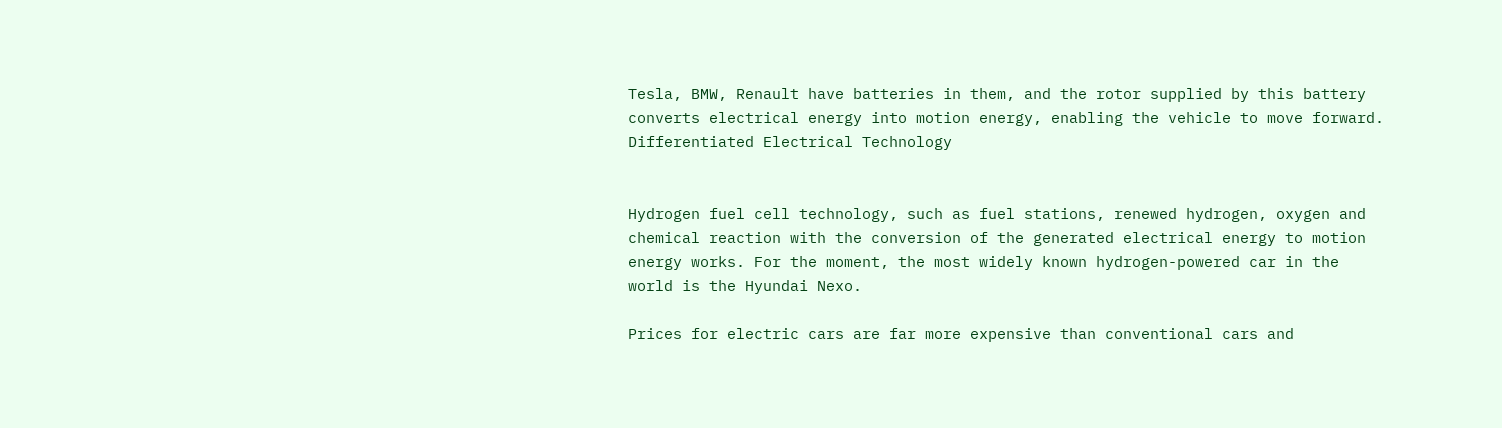Tesla, BMW, Renault have batteries in them, and the rotor supplied by this battery converts electrical energy into motion energy, enabling the vehicle to move forward.
Differentiated Electrical Technology


Hydrogen fuel cell technology, such as fuel stations, renewed hydrogen, oxygen and chemical reaction with the conversion of the generated electrical energy to motion energy works. For the moment, the most widely known hydrogen-powered car in the world is the Hyundai Nexo.

Prices for electric cars are far more expensive than conventional cars and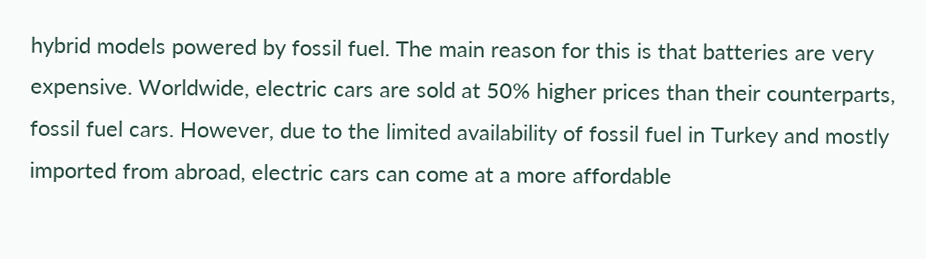hybrid models powered by fossil fuel. The main reason for this is that batteries are very expensive. Worldwide, electric cars are sold at 50% higher prices than their counterparts, fossil fuel cars. However, due to the limited availability of fossil fuel in Turkey and mostly imported from abroad, electric cars can come at a more affordable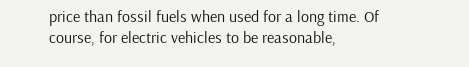price than fossil fuels when used for a long time. Of course, for electric vehicles to be reasonable,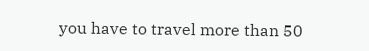you have to travel more than 50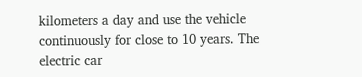kilometers a day and use the vehicle continuously for close to 10 years. The electric car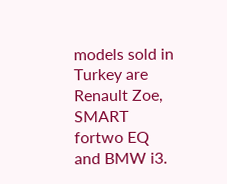models sold in Turkey are Renault Zoe, SMART fortwo EQ and BMW i3.